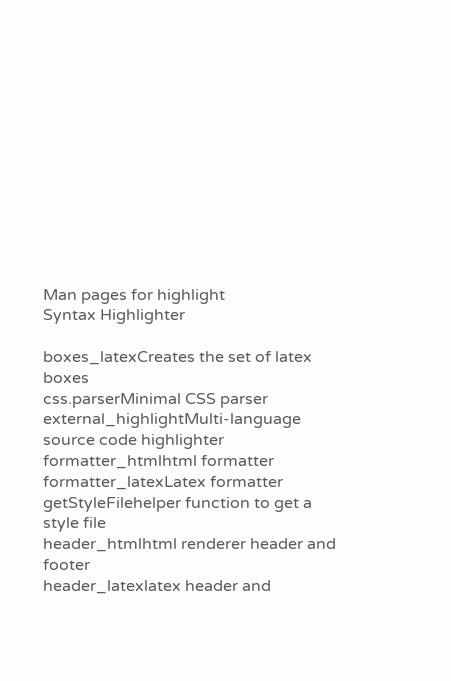Man pages for highlight
Syntax Highlighter

boxes_latexCreates the set of latex boxes
css.parserMinimal CSS parser
external_highlightMulti-language source code highlighter
formatter_htmlhtml formatter
formatter_latexLatex formatter
getStyleFilehelper function to get a style file
header_htmlhtml renderer header and footer
header_latexlatex header and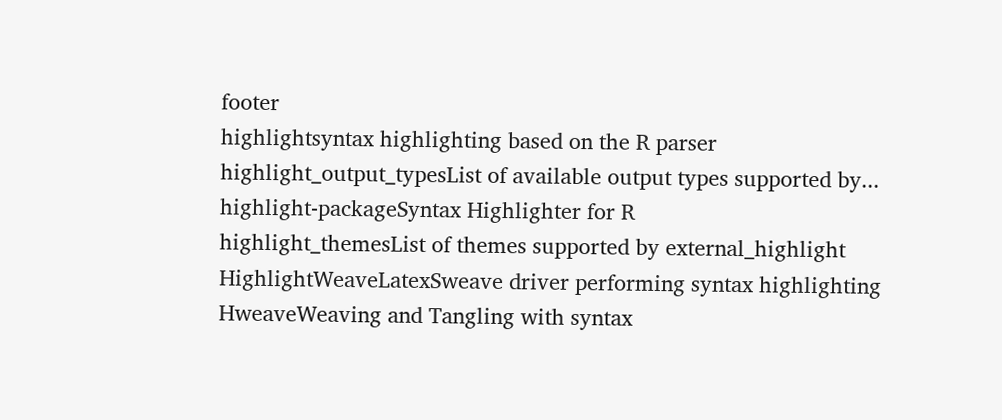footer
highlightsyntax highlighting based on the R parser
highlight_output_typesList of available output types supported by...
highlight-packageSyntax Highlighter for R
highlight_themesList of themes supported by external_highlight
HighlightWeaveLatexSweave driver performing syntax highlighting
HweaveWeaving and Tangling with syntax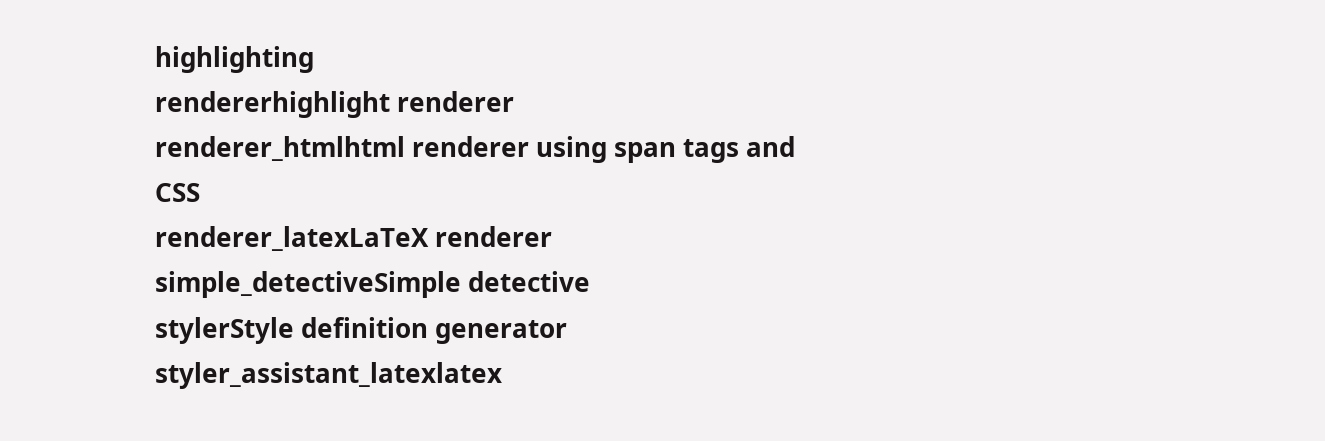highlighting
rendererhighlight renderer
renderer_htmlhtml renderer using span tags and CSS
renderer_latexLaTeX renderer
simple_detectiveSimple detective
stylerStyle definition generator
styler_assistant_latexlatex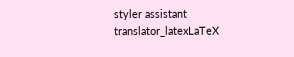styler assistant
translator_latexLaTeX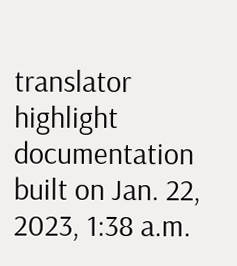translator
highlight documentation built on Jan. 22, 2023, 1:38 a.m.